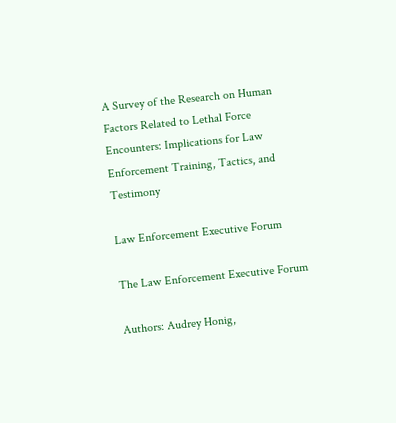A Survey of the Research on Human Factors Related to Lethal Force Encounters: Implications for Law Enforcement Training, Tactics, and Testimony

Law Enforcement Executive Forum

The Law Enforcement Executive Forum

Authors: Audrey Honig,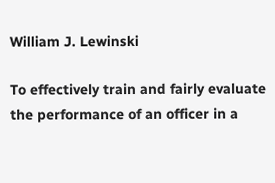William J. Lewinski

To effectively train and fairly evaluate the performance of an officer in a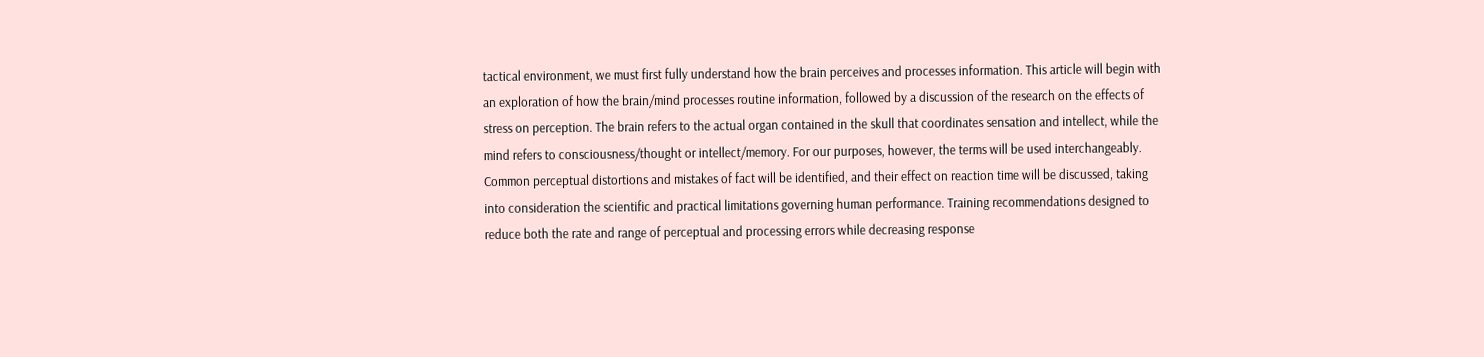tactical environment, we must first fully understand how the brain perceives and processes information. This article will begin with an exploration of how the brain/mind processes routine information, followed by a discussion of the research on the effects of stress on perception. The brain refers to the actual organ contained in the skull that coordinates sensation and intellect, while the mind refers to consciousness/thought or intellect/memory. For our purposes, however, the terms will be used interchangeably. Common perceptual distortions and mistakes of fact will be identified, and their effect on reaction time will be discussed, taking into consideration the scientific and practical limitations governing human performance. Training recommendations designed to reduce both the rate and range of perceptual and processing errors while decreasing response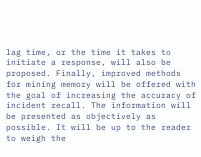lag time, or the time it takes to initiate a response, will also be proposed. Finally, improved methods for mining memory will be offered with the goal of increasing the accuracy of incident recall. The information will be presented as objectively as possible. It will be up to the reader to weigh the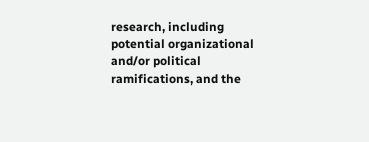research, including potential organizational and/or political ramifications, and the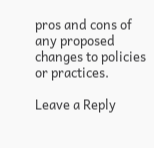pros and cons of any proposed changes to policies or practices.

Leave a Reply